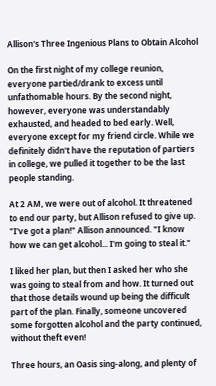Allison's Three Ingenious Plans to Obtain Alcohol

On the first night of my college reunion, everyone partied/drank to excess until unfathomable hours. By the second night, however, everyone was understandably exhausted, and headed to bed early. Well, everyone except for my friend circle. While we definitely didn't have the reputation of partiers in college, we pulled it together to be the last people standing.

At 2 AM, we were out of alcohol. It threatened to end our party, but Allison refused to give up. "I've got a plan!" Allison announced. "I know how we can get alcohol... I'm going to steal it."

I liked her plan, but then I asked her who she was going to steal from and how. It turned out that those details wound up being the difficult part of the plan. Finally, someone uncovered some forgotten alcohol and the party continued, without theft even!

Three hours, an Oasis sing-along, and plenty of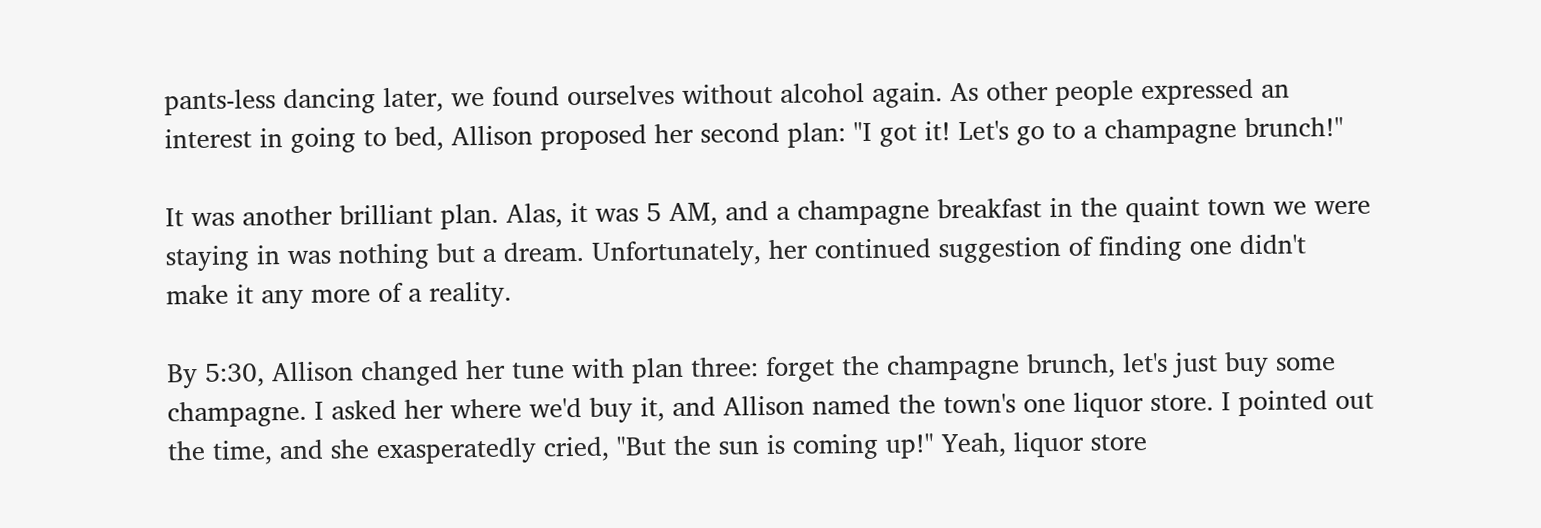pants-less dancing later, we found ourselves without alcohol again. As other people expressed an interest in going to bed, Allison proposed her second plan: "I got it! Let's go to a champagne brunch!"

It was another brilliant plan. Alas, it was 5 AM, and a champagne breakfast in the quaint town we were staying in was nothing but a dream. Unfortunately, her continued suggestion of finding one didn't make it any more of a reality.

By 5:30, Allison changed her tune with plan three: forget the champagne brunch, let's just buy some champagne. I asked her where we'd buy it, and Allison named the town's one liquor store. I pointed out the time, and she exasperatedly cried, "But the sun is coming up!" Yeah, liquor store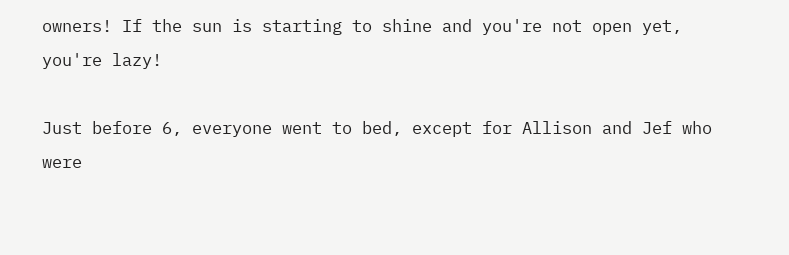owners! If the sun is starting to shine and you're not open yet, you're lazy!

Just before 6, everyone went to bed, except for Allison and Jef who were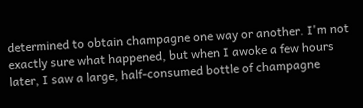determined to obtain champagne one way or another. I'm not exactly sure what happened, but when I awoke a few hours later, I saw a large, half-consumed bottle of champagne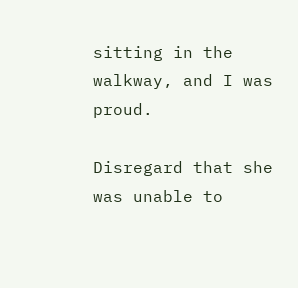sitting in the walkway, and I was proud.

Disregard that she was unable to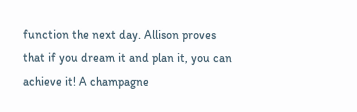function the next day. Allison proves that if you dream it and plan it, you can achieve it! A champagne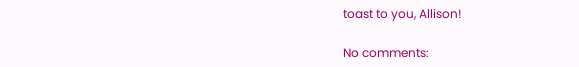toast to you, Allison!

No comments: